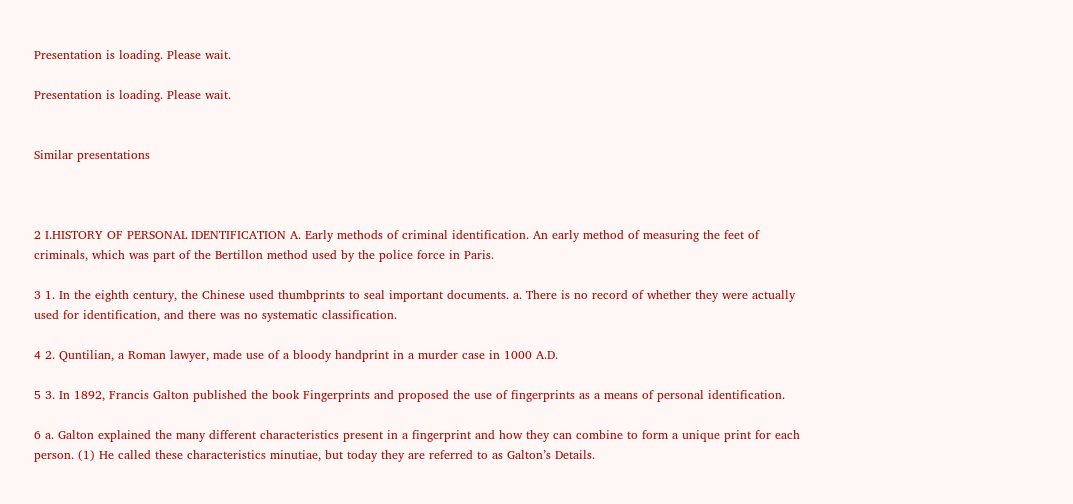Presentation is loading. Please wait.

Presentation is loading. Please wait.


Similar presentations



2 I.HISTORY OF PERSONAL IDENTIFICATION A. Early methods of criminal identification. An early method of measuring the feet of criminals, which was part of the Bertillon method used by the police force in Paris.

3 1. In the eighth century, the Chinese used thumbprints to seal important documents. a. There is no record of whether they were actually used for identification, and there was no systematic classification.

4 2. Quntilian, a Roman lawyer, made use of a bloody handprint in a murder case in 1000 A.D.

5 3. In 1892, Francis Galton published the book Fingerprints and proposed the use of fingerprints as a means of personal identification.

6 a. Galton explained the many different characteristics present in a fingerprint and how they can combine to form a unique print for each person. (1) He called these characteristics minutiae, but today they are referred to as Galton’s Details.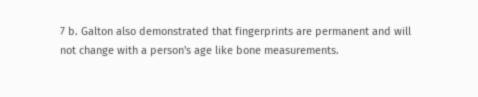7 b. Galton also demonstrated that fingerprints are permanent and will not change with a person's age like bone measurements.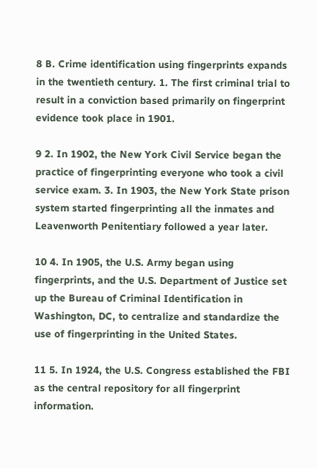8 B. Crime identification using fingerprints expands in the twentieth century. 1. The first criminal trial to result in a conviction based primarily on fingerprint evidence took place in 1901.

9 2. In 1902, the New York Civil Service began the practice of fingerprinting everyone who took a civil service exam. 3. In 1903, the New York State prison system started fingerprinting all the inmates and Leavenworth Penitentiary followed a year later.

10 4. In 1905, the U.S. Army began using fingerprints, and the U.S. Department of Justice set up the Bureau of Criminal Identification in Washington, DC, to centralize and standardize the use of fingerprinting in the United States.

11 5. In 1924, the U.S. Congress established the FBI as the central repository for all fingerprint information.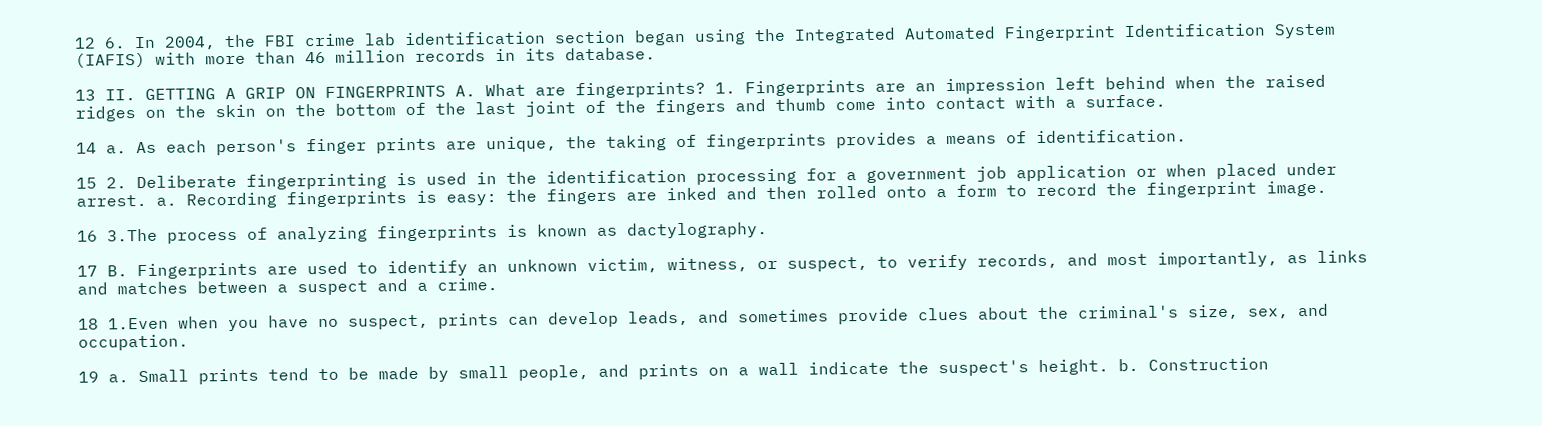12 6. In 2004, the FBI crime lab identification section began using the Integrated Automated Fingerprint Identification System (IAFIS) with more than 46 million records in its database.

13 II. GETTING A GRIP ON FINGERPRINTS A. What are fingerprints? 1. Fingerprints are an impression left behind when the raised ridges on the skin on the bottom of the last joint of the fingers and thumb come into contact with a surface.

14 a. As each person's finger prints are unique, the taking of fingerprints provides a means of identification.

15 2. Deliberate fingerprinting is used in the identification processing for a government job application or when placed under arrest. a. Recording fingerprints is easy: the fingers are inked and then rolled onto a form to record the fingerprint image.

16 3.The process of analyzing fingerprints is known as dactylography.

17 B. Fingerprints are used to identify an unknown victim, witness, or suspect, to verify records, and most importantly, as links and matches between a suspect and a crime.

18 1.Even when you have no suspect, prints can develop leads, and sometimes provide clues about the criminal's size, sex, and occupation.

19 a. Small prints tend to be made by small people, and prints on a wall indicate the suspect's height. b. Construction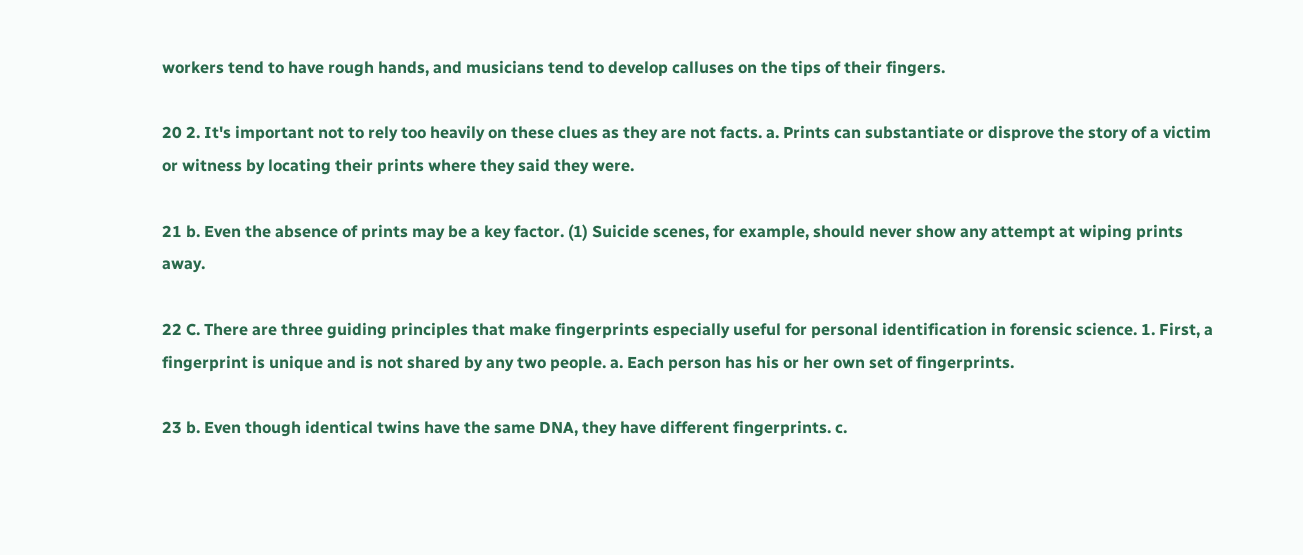workers tend to have rough hands, and musicians tend to develop calluses on the tips of their fingers.

20 2. It's important not to rely too heavily on these clues as they are not facts. a. Prints can substantiate or disprove the story of a victim or witness by locating their prints where they said they were.

21 b. Even the absence of prints may be a key factor. (1) Suicide scenes, for example, should never show any attempt at wiping prints away.

22 C. There are three guiding principles that make fingerprints especially useful for personal identification in forensic science. 1. First, a fingerprint is unique and is not shared by any two people. a. Each person has his or her own set of fingerprints.

23 b. Even though identical twins have the same DNA, they have different fingerprints. c.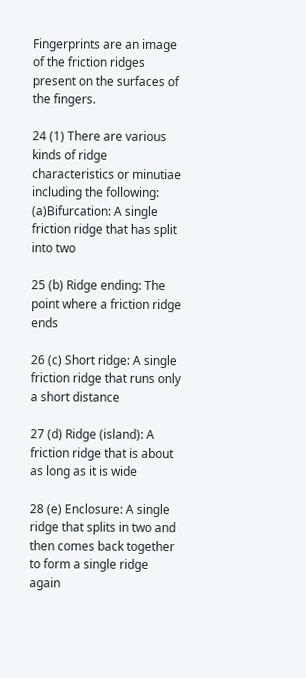Fingerprints are an image of the friction ridges present on the surfaces of the fingers.

24 (1) There are various kinds of ridge characteristics or minutiae including the following: (a)Bifurcation: A single friction ridge that has split into two

25 (b) Ridge ending: The point where a friction ridge ends

26 (c) Short ridge: A single friction ridge that runs only a short distance

27 (d) Ridge (island): A friction ridge that is about as long as it is wide

28 (e) Enclosure: A single ridge that splits in two and then comes back together to form a single ridge again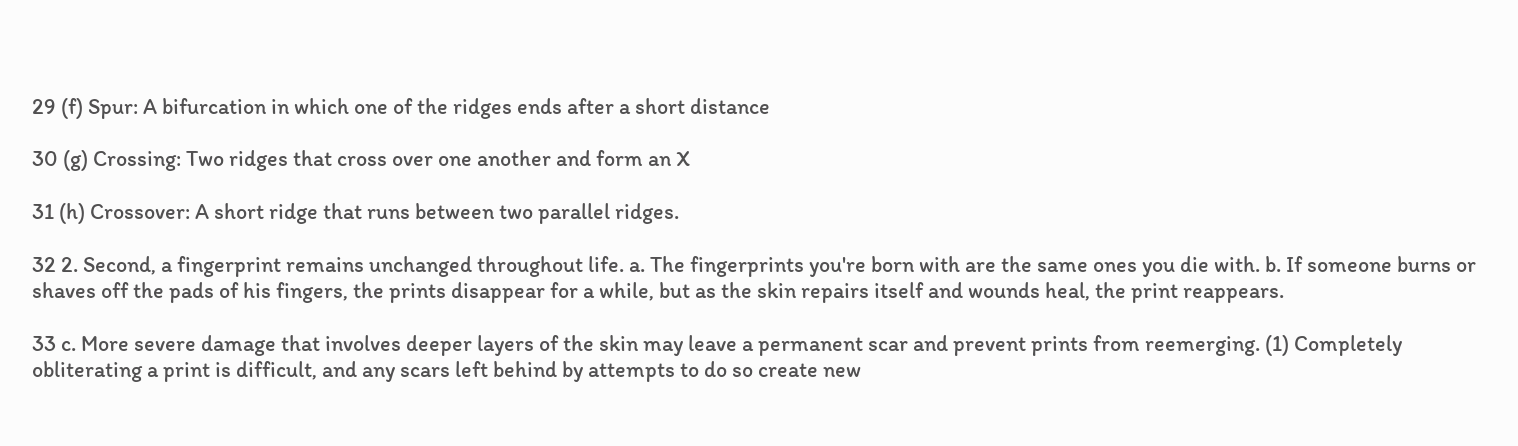29 (f) Spur: A bifurcation in which one of the ridges ends after a short distance

30 (g) Crossing: Two ridges that cross over one another and form an X

31 (h) Crossover: A short ridge that runs between two parallel ridges.

32 2. Second, a fingerprint remains unchanged throughout life. a. The fingerprints you're born with are the same ones you die with. b. If someone burns or shaves off the pads of his fingers, the prints disappear for a while, but as the skin repairs itself and wounds heal, the print reappears.

33 c. More severe damage that involves deeper layers of the skin may leave a permanent scar and prevent prints from reemerging. (1) Completely obliterating a print is difficult, and any scars left behind by attempts to do so create new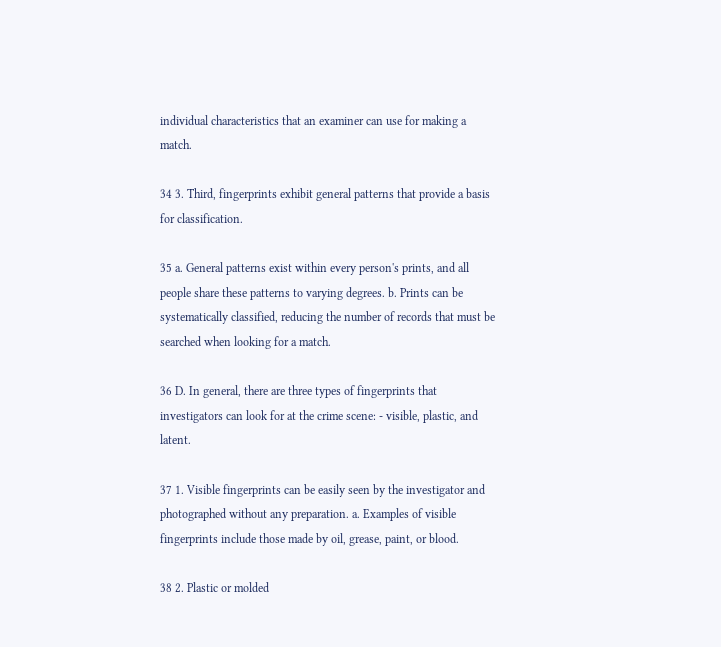individual characteristics that an examiner can use for making a match.

34 3. Third, fingerprints exhibit general patterns that provide a basis for classification.

35 a. General patterns exist within every person's prints, and all people share these patterns to varying degrees. b. Prints can be systematically classified, reducing the number of records that must be searched when looking for a match.

36 D. In general, there are three types of fingerprints that investigators can look for at the crime scene: - visible, plastic, and latent.

37 1. Visible fingerprints can be easily seen by the investigator and photographed without any preparation. a. Examples of visible fingerprints include those made by oil, grease, paint, or blood.

38 2. Plastic or molded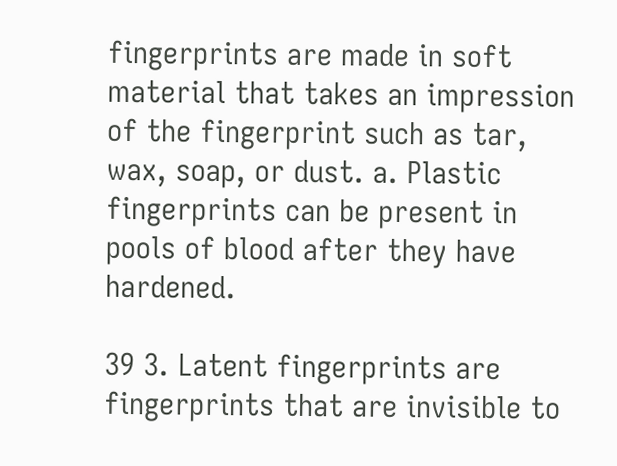fingerprints are made in soft material that takes an impression of the fingerprint such as tar, wax, soap, or dust. a. Plastic fingerprints can be present in pools of blood after they have hardened.

39 3. Latent fingerprints are fingerprints that are invisible to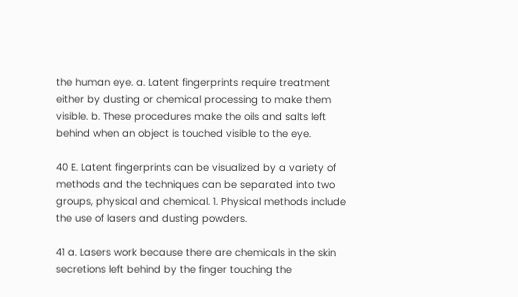the human eye. a. Latent fingerprints require treatment either by dusting or chemical processing to make them visible. b. These procedures make the oils and salts left behind when an object is touched visible to the eye.

40 E. Latent fingerprints can be visualized by a variety of methods and the techniques can be separated into two groups, physical and chemical. 1. Physical methods include the use of lasers and dusting powders.

41 a. Lasers work because there are chemicals in the skin secretions left behind by the finger touching the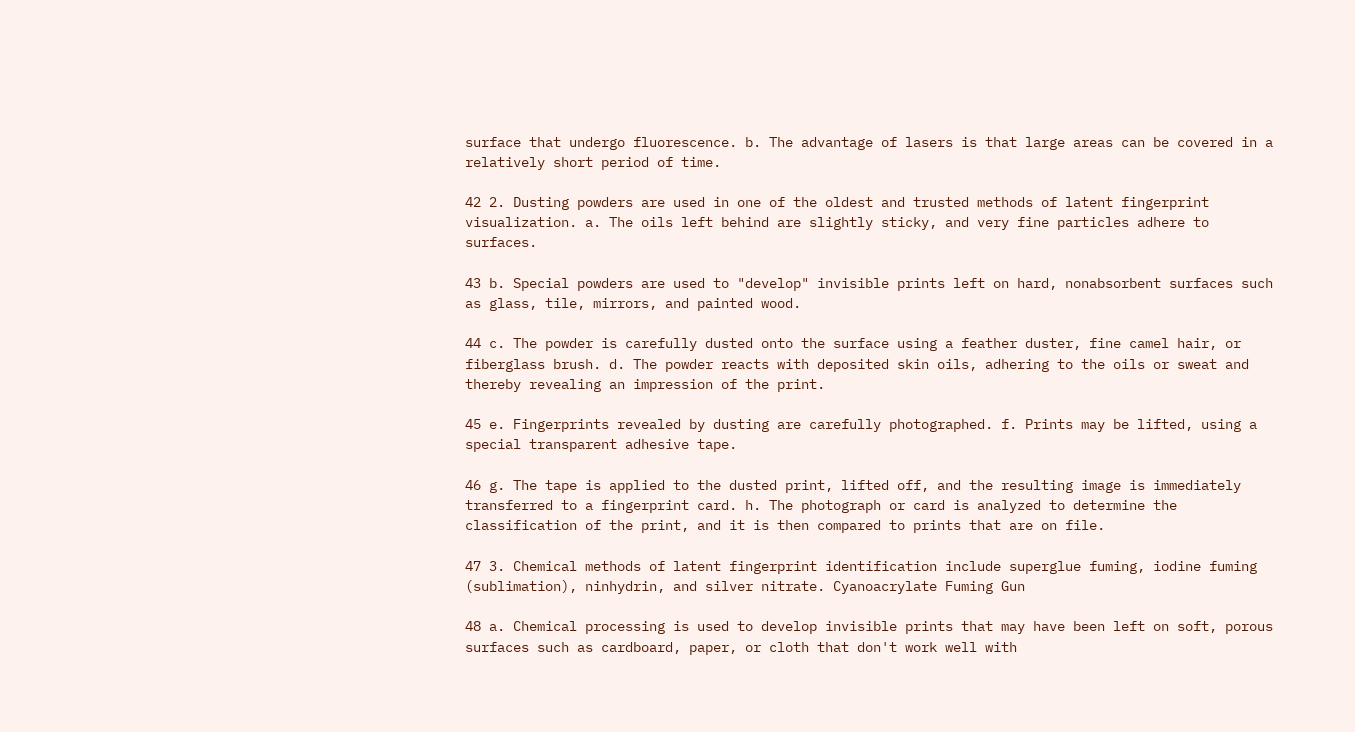surface that undergo fluorescence. b. The advantage of lasers is that large areas can be covered in a relatively short period of time.

42 2. Dusting powders are used in one of the oldest and trusted methods of latent fingerprint visualization. a. The oils left behind are slightly sticky, and very fine particles adhere to surfaces.

43 b. Special powders are used to "develop" invisible prints left on hard, nonabsorbent surfaces such as glass, tile, mirrors, and painted wood.

44 c. The powder is carefully dusted onto the surface using a feather duster, fine camel hair, or fiberglass brush. d. The powder reacts with deposited skin oils, adhering to the oils or sweat and thereby revealing an impression of the print.

45 e. Fingerprints revealed by dusting are carefully photographed. f. Prints may be lifted, using a special transparent adhesive tape.

46 g. The tape is applied to the dusted print, lifted off, and the resulting image is immediately transferred to a fingerprint card. h. The photograph or card is analyzed to determine the classification of the print, and it is then compared to prints that are on file.

47 3. Chemical methods of latent fingerprint identification include superglue fuming, iodine fuming (sublimation), ninhydrin, and silver nitrate. Cyanoacrylate Fuming Gun

48 a. Chemical processing is used to develop invisible prints that may have been left on soft, porous surfaces such as cardboard, paper, or cloth that don't work well with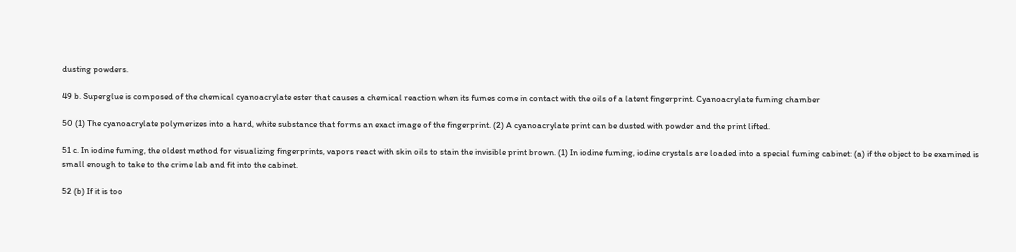dusting powders.

49 b. Superglue is composed of the chemical cyanoacrylate ester that causes a chemical reaction when its fumes come in contact with the oils of a latent fingerprint. Cyanoacrylate fuming chamber

50 (1) The cyanoacrylate polymerizes into a hard, white substance that forms an exact image of the fingerprint. (2) A cyanoacrylate print can be dusted with powder and the print lifted.

51 c. In iodine fuming, the oldest method for visualizing fingerprints, vapors react with skin oils to stain the invisible print brown. (1) In iodine fuming, iodine crystals are loaded into a special fuming cabinet: (a) if the object to be examined is small enough to take to the crime lab and fit into the cabinet.

52 (b) If it is too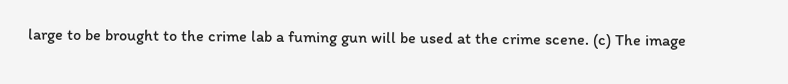large to be brought to the crime lab a fuming gun will be used at the crime scene. (c) The image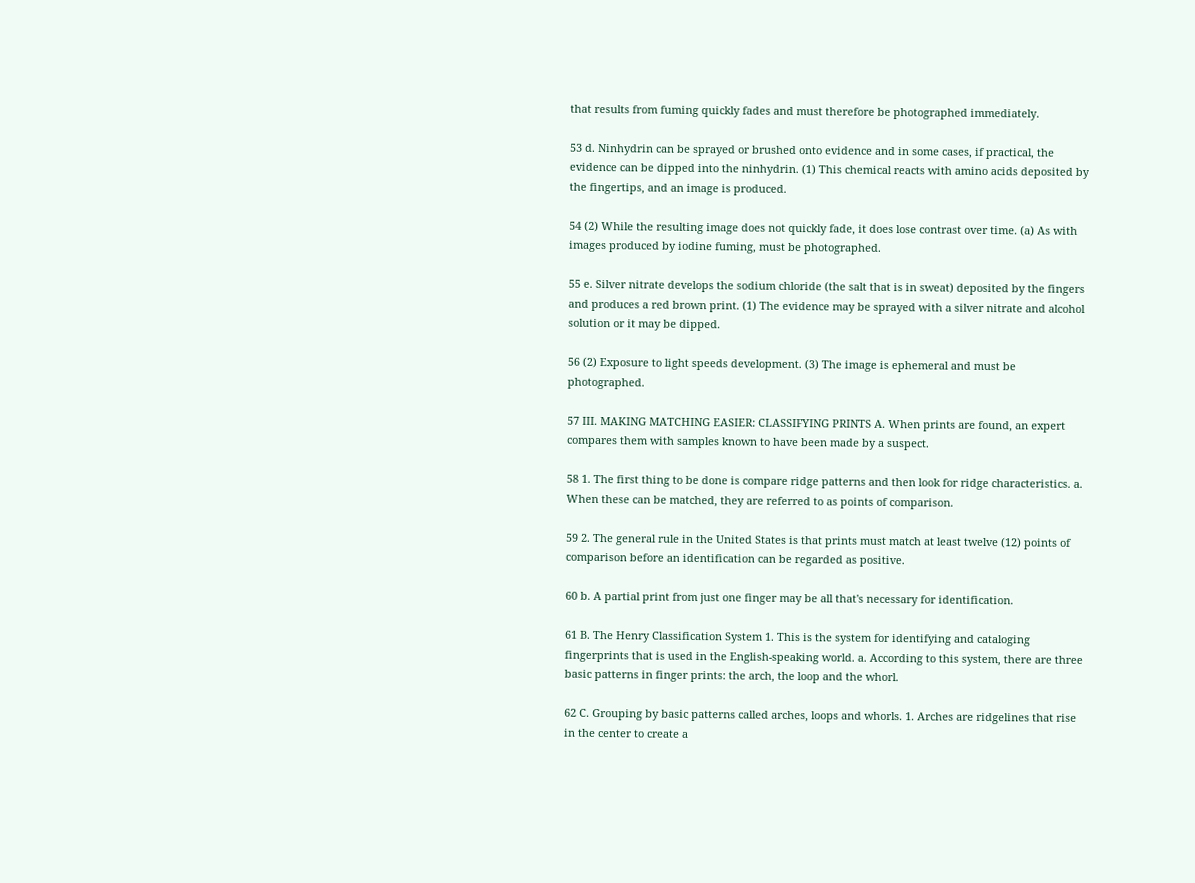that results from fuming quickly fades and must therefore be photographed immediately.

53 d. Ninhydrin can be sprayed or brushed onto evidence and in some cases, if practical, the evidence can be dipped into the ninhydrin. (1) This chemical reacts with amino acids deposited by the fingertips, and an image is produced.

54 (2) While the resulting image does not quickly fade, it does lose contrast over time. (a) As with images produced by iodine fuming, must be photographed.

55 e. Silver nitrate develops the sodium chloride (the salt that is in sweat) deposited by the fingers and produces a red brown print. (1) The evidence may be sprayed with a silver nitrate and alcohol solution or it may be dipped.

56 (2) Exposure to light speeds development. (3) The image is ephemeral and must be photographed.

57 III. MAKING MATCHING EASIER: CLASSIFYING PRINTS A. When prints are found, an expert compares them with samples known to have been made by a suspect.

58 1. The first thing to be done is compare ridge patterns and then look for ridge characteristics. a. When these can be matched, they are referred to as points of comparison.

59 2. The general rule in the United States is that prints must match at least twelve (12) points of comparison before an identification can be regarded as positive.

60 b. A partial print from just one finger may be all that's necessary for identification.

61 B. The Henry Classification System 1. This is the system for identifying and cataloging fingerprints that is used in the English-speaking world. a. According to this system, there are three basic patterns in finger prints: the arch, the loop and the whorl.

62 C. Grouping by basic patterns called arches, loops and whorls. 1. Arches are ridgelines that rise in the center to create a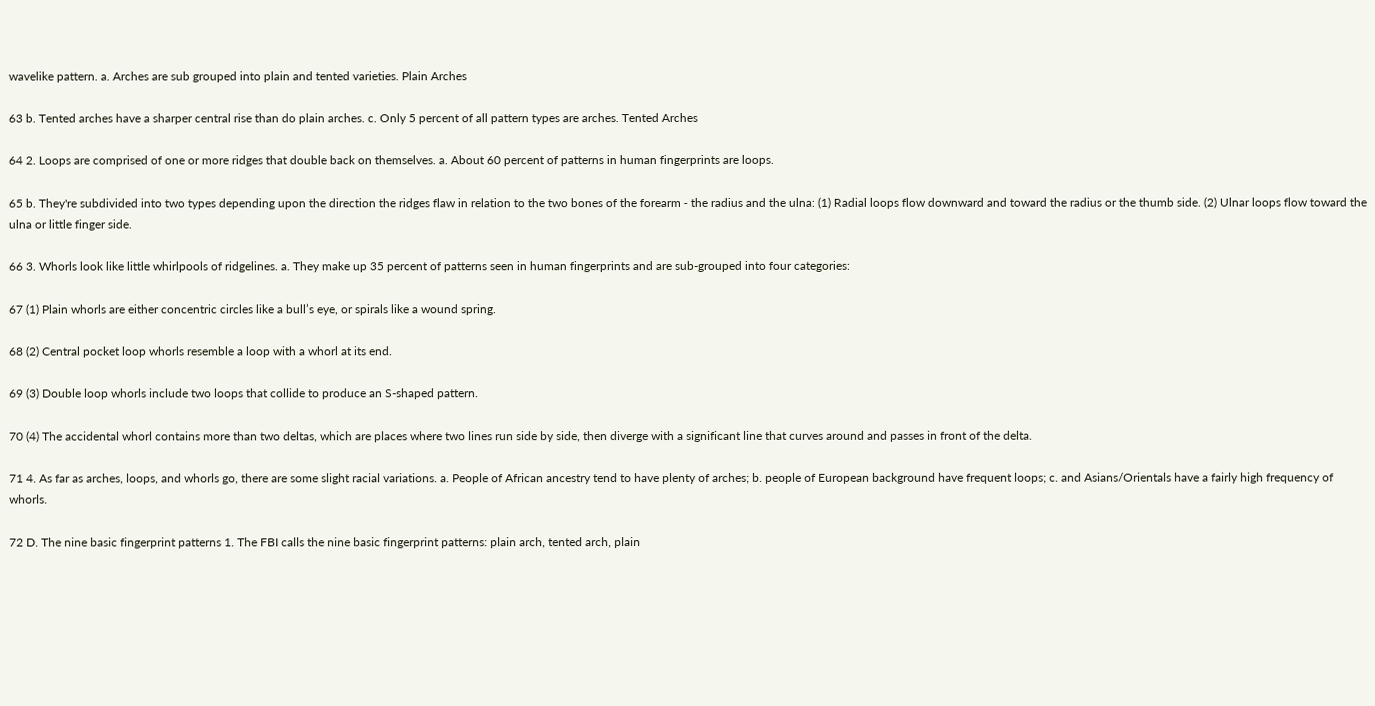wavelike pattern. a. Arches are sub grouped into plain and tented varieties. Plain Arches

63 b. Tented arches have a sharper central rise than do plain arches. c. Only 5 percent of all pattern types are arches. Tented Arches

64 2. Loops are comprised of one or more ridges that double back on themselves. a. About 60 percent of patterns in human fingerprints are loops.

65 b. They're subdivided into two types depending upon the direction the ridges flaw in relation to the two bones of the forearm ‑ the radius and the ulna: (1) Radial loops flow downward and toward the radius or the thumb side. (2) Ulnar loops flow toward the ulna or little finger side.

66 3. Whorls look like little whirlpools of ridgelines. a. They make up 35 percent of patterns seen in human fingerprints and are sub-grouped into four categories:

67 (1) Plain whorls are either concentric circles like a bull’s eye, or spirals like a wound spring.

68 (2) Central pocket loop whorls resemble a loop with a whorl at its end.

69 (3) Double loop whorls include two loops that collide to produce an S-shaped pattern.

70 (4) The accidental whorl contains more than two deltas, which are places where two lines run side by side, then diverge with a significant line that curves around and passes in front of the delta.

71 4. As far as arches, loops, and whorls go, there are some slight racial variations. a. People of African ancestry tend to have plenty of arches; b. people of European background have frequent loops; c. and Asians/Orientals have a fairly high frequency of whorls.

72 D. The nine basic fingerprint patterns 1. The FBI calls the nine basic fingerprint patterns: plain arch, tented arch, plain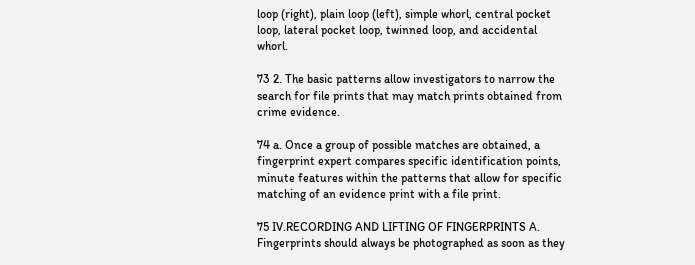loop (right), plain loop (left), simple whorl, central pocket loop, lateral pocket loop, twinned loop, and accidental whorl.

73 2. The basic patterns allow investigators to narrow the search for file prints that may match prints obtained from crime evidence.

74 a. Once a group of possible matches are obtained, a fingerprint expert compares specific identification points, minute features within the patterns that allow for specific matching of an evidence print with a file print.

75 IV.RECORDING AND LIFTING OF FINGERPRINTS A. Fingerprints should always be photographed as soon as they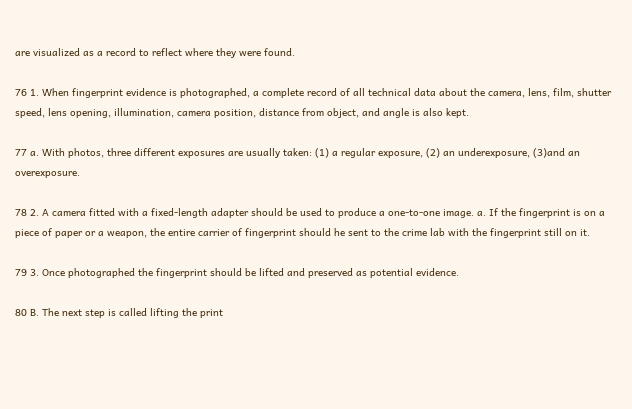are visualized as a record to reflect where they were found.

76 1. When fingerprint evidence is photographed, a complete record of all technical data about the camera, lens, film, shutter speed, lens opening, illumination, camera position, distance from object, and angle is also kept.

77 a. With photos, three different exposures are usually taken: (1) a regular exposure, (2) an underexposure, (3)and an overexposure.

78 2. A camera fitted with a fixed-length adapter should be used to produce a one-to-one image. a. If the fingerprint is on a piece of paper or a weapon, the entire carrier of fingerprint should he sent to the crime lab with the fingerprint still on it.

79 3. Once photographed the fingerprint should be lifted and preserved as potential evidence.

80 B. The next step is called lifting the print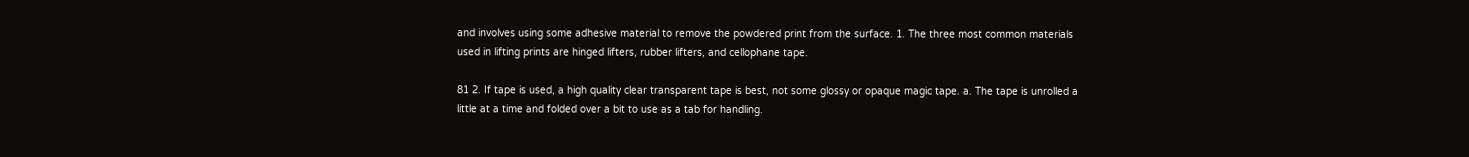and involves using some adhesive material to remove the powdered print from the surface. 1. The three most common materials used in lifting prints are hinged lifters, rubber lifters, and cellophane tape.

81 2. If tape is used, a high quality clear transparent tape is best, not some glossy or opaque magic tape. a. The tape is unrolled a little at a time and folded over a bit to use as a tab for handling.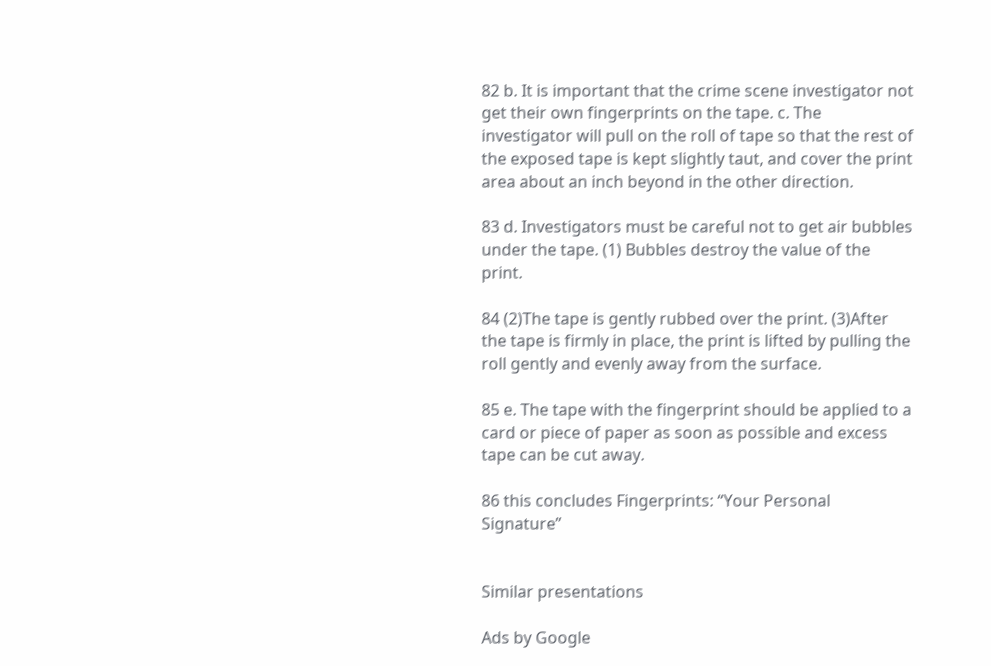82 b. It is important that the crime scene investigator not get their own fingerprints on the tape. c. The investigator will pull on the roll of tape so that the rest of the exposed tape is kept slightly taut, and cover the print area about an inch beyond in the other direction.

83 d. Investigators must be careful not to get air bubbles under the tape. (1) Bubbles destroy the value of the print.

84 (2)The tape is gently rubbed over the print. (3)After the tape is firmly in place, the print is lifted by pulling the roll gently and evenly away from the surface.

85 e. The tape with the fingerprint should be applied to a card or piece of paper as soon as possible and excess tape can be cut away.

86 this concludes Fingerprints: “Your Personal Signature”


Similar presentations

Ads by Google